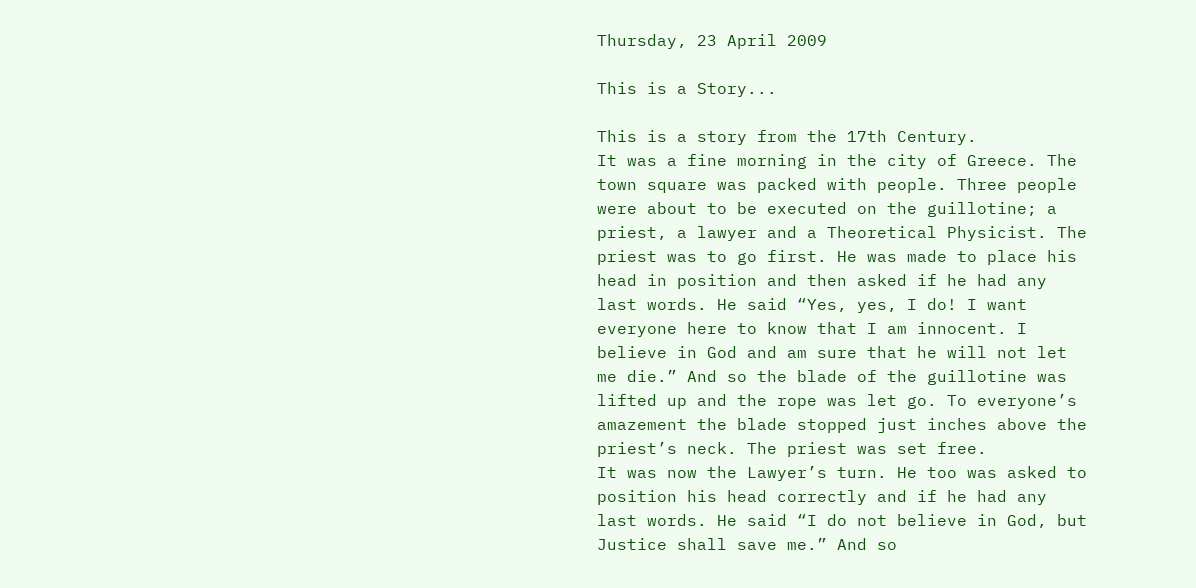Thursday, 23 April 2009

This is a Story...

This is a story from the 17th Century.
It was a fine morning in the city of Greece. The town square was packed with people. Three people were about to be executed on the guillotine; a priest, a lawyer and a Theoretical Physicist. The priest was to go first. He was made to place his head in position and then asked if he had any last words. He said “Yes, yes, I do! I want everyone here to know that I am innocent. I believe in God and am sure that he will not let me die.” And so the blade of the guillotine was lifted up and the rope was let go. To everyone’s amazement the blade stopped just inches above the priest’s neck. The priest was set free.
It was now the Lawyer’s turn. He too was asked to position his head correctly and if he had any last words. He said “I do not believe in God, but Justice shall save me.” And so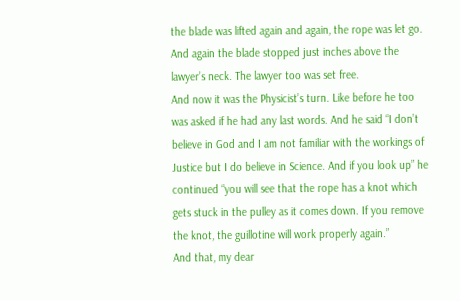the blade was lifted again and again, the rope was let go. And again the blade stopped just inches above the lawyer’s neck. The lawyer too was set free.
And now it was the Physicist’s turn. Like before he too was asked if he had any last words. And he said “I don’t believe in God and I am not familiar with the workings of Justice but I do believe in Science. And if you look up” he continued “you will see that the rope has a knot which gets stuck in the pulley as it comes down. If you remove the knot, the guillotine will work properly again.”
And that, my dear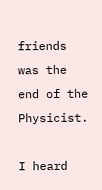friends was the end of the Physicist.

I heard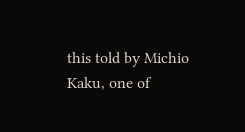this told by Michio Kaku, one of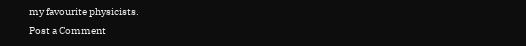my favourite physicists.
Post a Comment